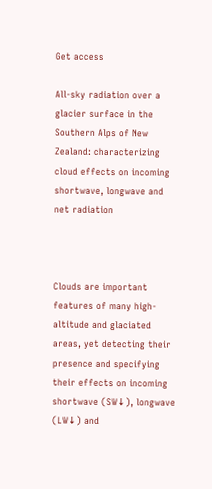Get access

All-sky radiation over a glacier surface in the Southern Alps of New Zealand: characterizing cloud effects on incoming shortwave, longwave and net radiation



Clouds are important features of many high-altitude and glaciated areas, yet detecting their presence and specifying their effects on incoming shortwave (SW↓), longwave (LW↓) and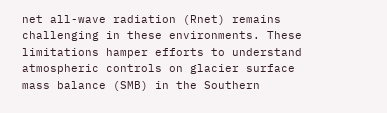net all-wave radiation (Rnet) remains challenging in these environments. These limitations hamper efforts to understand atmospheric controls on glacier surface mass balance (SMB) in the Southern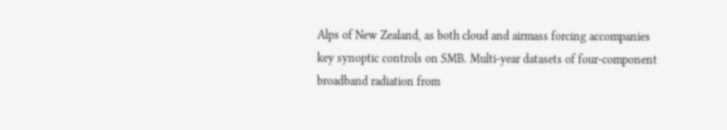Alps of New Zealand, as both cloud and airmass forcing accompanies key synoptic controls on SMB. Multi-year datasets of four-component broadband radiation from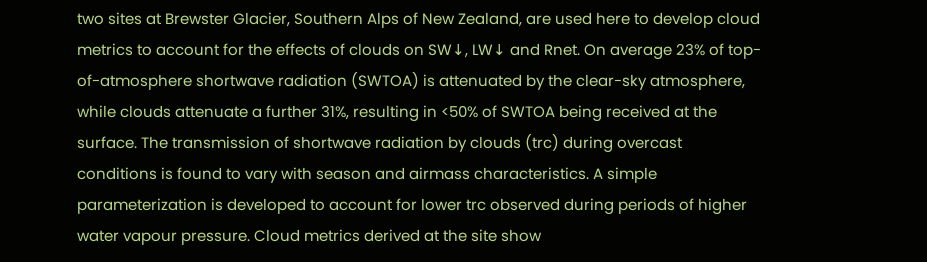two sites at Brewster Glacier, Southern Alps of New Zealand, are used here to develop cloud metrics to account for the effects of clouds on SW↓, LW↓ and Rnet. On average 23% of top-of-atmosphere shortwave radiation (SWTOA) is attenuated by the clear-sky atmosphere, while clouds attenuate a further 31%, resulting in <50% of SWTOA being received at the surface. The transmission of shortwave radiation by clouds (trc) during overcast conditions is found to vary with season and airmass characteristics. A simple parameterization is developed to account for lower trc observed during periods of higher water vapour pressure. Cloud metrics derived at the site show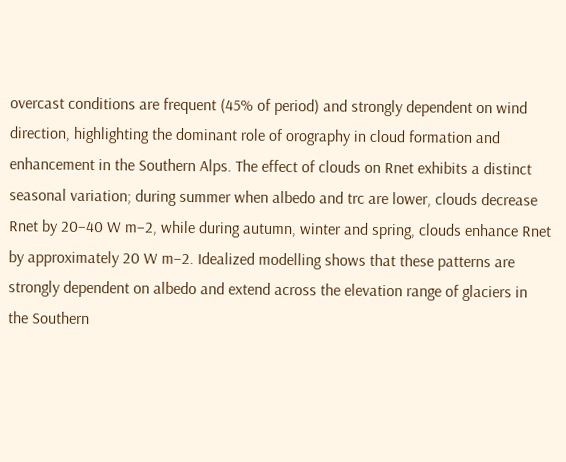overcast conditions are frequent (45% of period) and strongly dependent on wind direction, highlighting the dominant role of orography in cloud formation and enhancement in the Southern Alps. The effect of clouds on Rnet exhibits a distinct seasonal variation; during summer when albedo and trc are lower, clouds decrease Rnet by 20–40 W m−2, while during autumn, winter and spring, clouds enhance Rnet by approximately 20 W m−2. Idealized modelling shows that these patterns are strongly dependent on albedo and extend across the elevation range of glaciers in the Southern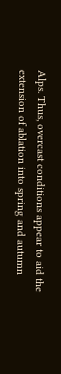Alps. Thus, overcast conditions appear to aid the extension of ablation into spring and autumn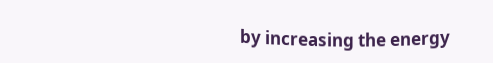by increasing the energy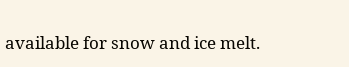available for snow and ice melt.